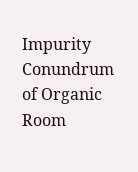Impurity Conundrum of Organic Room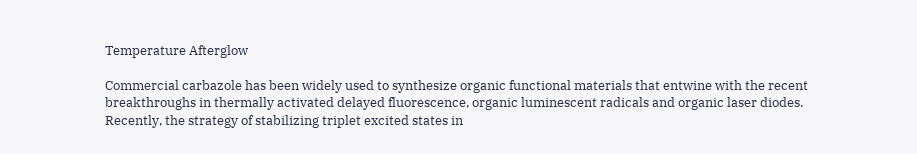Temperature Afterglow

Commercial carbazole has been widely used to synthesize organic functional materials that entwine with the recent breakthroughs in thermally activated delayed fluorescence, organic luminescent radicals and organic laser diodes. Recently, the strategy of stabilizing triplet excited states in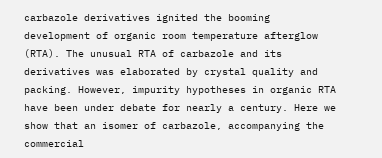carbazole derivatives ignited the booming development of organic room temperature afterglow (RTA). The unusual RTA of carbazole and its derivatives was elaborated by crystal quality and packing. However, impurity hypotheses in organic RTA have been under debate for nearly a century. Here we show that an isomer of carbazole, accompanying the commercial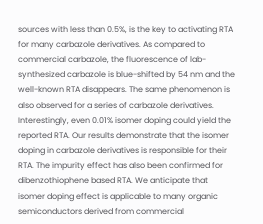sources with less than 0.5%, is the key to activating RTA for many carbazole derivatives. As compared to commercial carbazole, the fluorescence of lab-synthesized carbazole is blue-shifted by 54 nm and the well-known RTA disappears. The same phenomenon is also observed for a series of carbazole derivatives. Interestingly, even 0.01% isomer doping could yield the reported RTA. Our results demonstrate that the isomer doping in carbazole derivatives is responsible for their RTA. The impurity effect has also been confirmed for dibenzothiophene based RTA. We anticipate that isomer doping effect is applicable to many organic semiconductors derived from commercial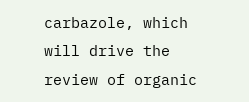carbazole, which will drive the review of organic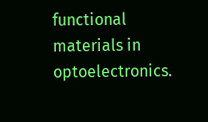functional materials in optoelectronics.